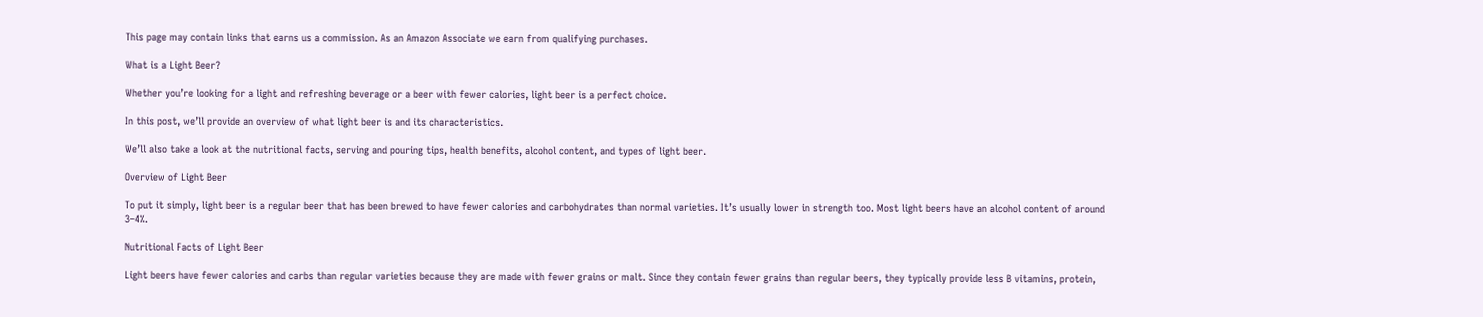This page may contain links that earns us a commission. As an Amazon Associate we earn from qualifying purchases.

What is a Light Beer?

Whether you’re looking for a light and refreshing beverage or a beer with fewer calories, light beer is a perfect choice.

In this post, we’ll provide an overview of what light beer is and its characteristics.

We’ll also take a look at the nutritional facts, serving and pouring tips, health benefits, alcohol content, and types of light beer.

Overview of Light Beer

To put it simply, light beer is a regular beer that has been brewed to have fewer calories and carbohydrates than normal varieties. It’s usually lower in strength too. Most light beers have an alcohol content of around 3–4%.

Nutritional Facts of Light Beer

Light beers have fewer calories and carbs than regular varieties because they are made with fewer grains or malt. Since they contain fewer grains than regular beers, they typically provide less B vitamins, protein,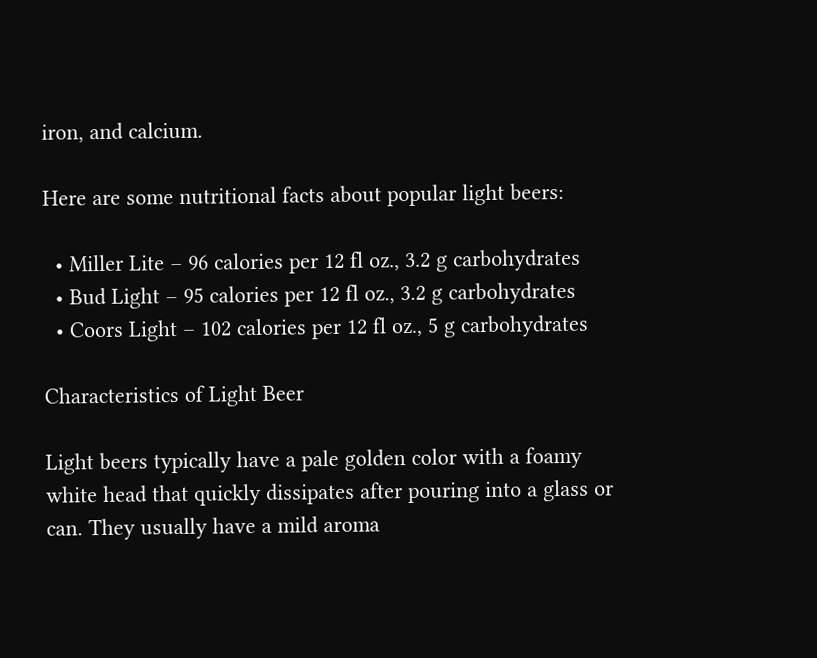iron, and calcium.

Here are some nutritional facts about popular light beers:

  • Miller Lite – 96 calories per 12 fl oz., 3.2 g carbohydrates
  • Bud Light – 95 calories per 12 fl oz., 3.2 g carbohydrates
  • Coors Light – 102 calories per 12 fl oz., 5 g carbohydrates

Characteristics of Light Beer

Light beers typically have a pale golden color with a foamy white head that quickly dissipates after pouring into a glass or can. They usually have a mild aroma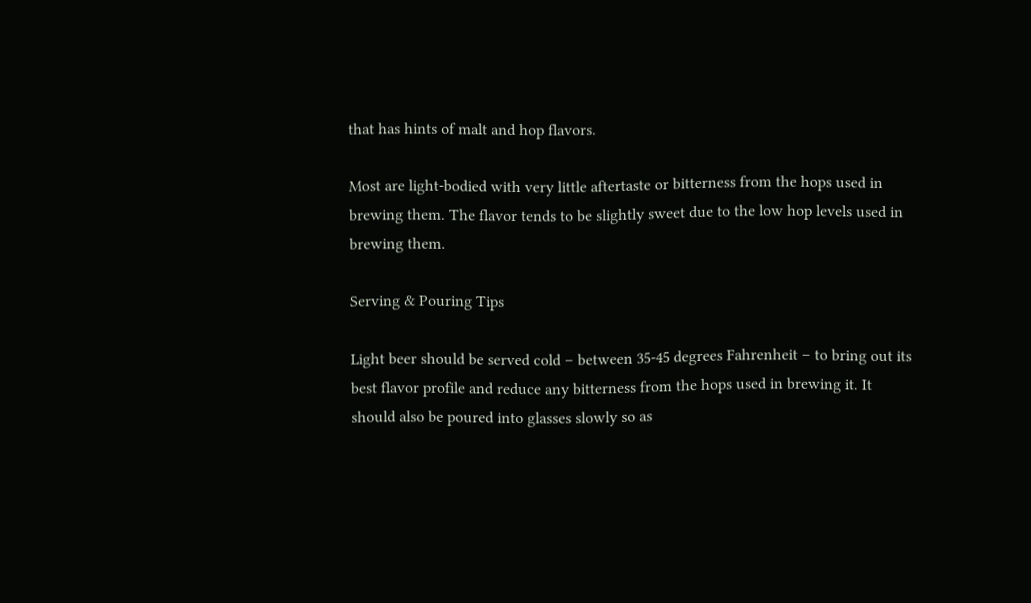that has hints of malt and hop flavors.

Most are light-bodied with very little aftertaste or bitterness from the hops used in brewing them. The flavor tends to be slightly sweet due to the low hop levels used in brewing them.

Serving & Pouring Tips

Light beer should be served cold – between 35-45 degrees Fahrenheit – to bring out its best flavor profile and reduce any bitterness from the hops used in brewing it. It should also be poured into glasses slowly so as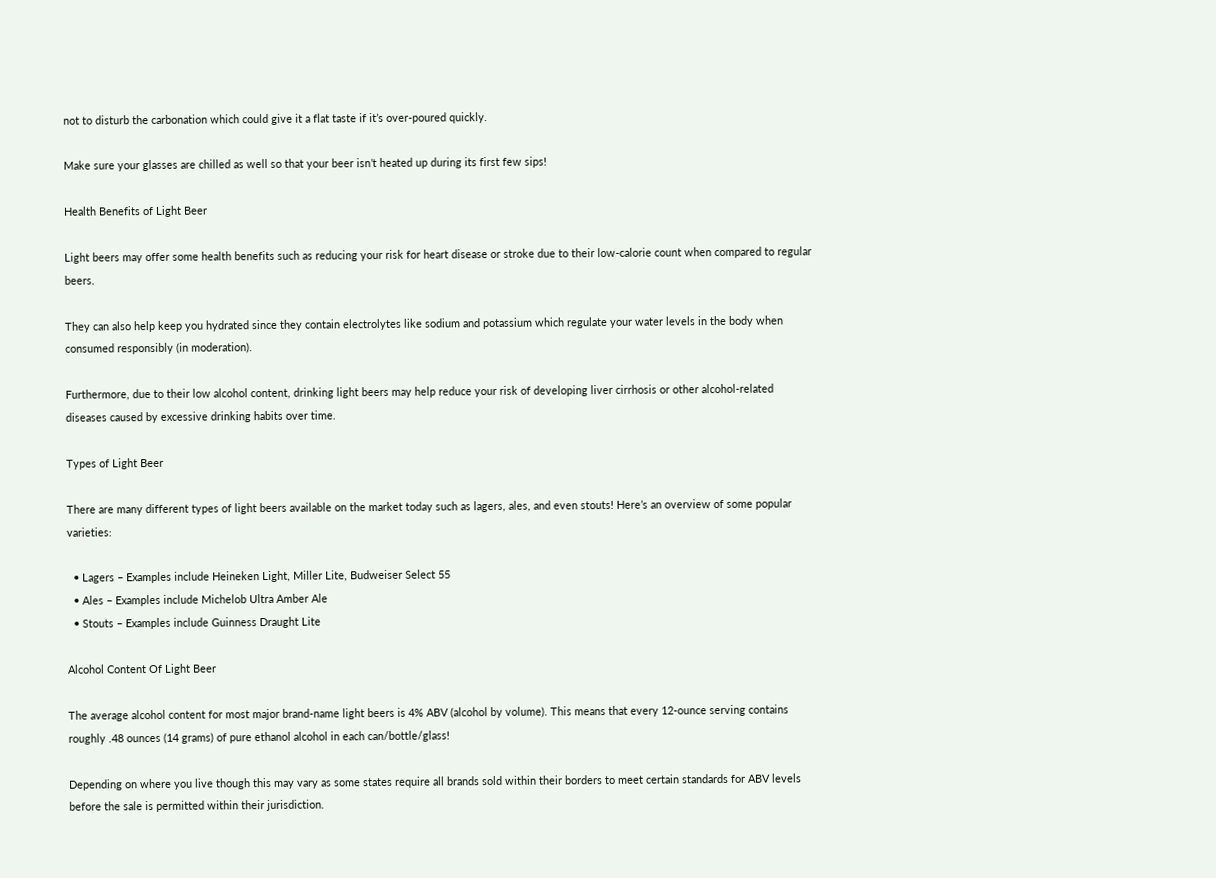not to disturb the carbonation which could give it a flat taste if it’s over-poured quickly.

Make sure your glasses are chilled as well so that your beer isn’t heated up during its first few sips!

Health Benefits of Light Beer

Light beers may offer some health benefits such as reducing your risk for heart disease or stroke due to their low-calorie count when compared to regular beers.

They can also help keep you hydrated since they contain electrolytes like sodium and potassium which regulate your water levels in the body when consumed responsibly (in moderation).

Furthermore, due to their low alcohol content, drinking light beers may help reduce your risk of developing liver cirrhosis or other alcohol-related diseases caused by excessive drinking habits over time.

Types of Light Beer

There are many different types of light beers available on the market today such as lagers, ales, and even stouts! Here’s an overview of some popular varieties:

  • Lagers – Examples include Heineken Light, Miller Lite, Budweiser Select 55
  • Ales – Examples include Michelob Ultra Amber Ale
  • Stouts – Examples include Guinness Draught Lite

Alcohol Content Of Light Beer

The average alcohol content for most major brand-name light beers is 4% ABV (alcohol by volume). This means that every 12-ounce serving contains roughly .48 ounces (14 grams) of pure ethanol alcohol in each can/bottle/glass!

Depending on where you live though this may vary as some states require all brands sold within their borders to meet certain standards for ABV levels before the sale is permitted within their jurisdiction.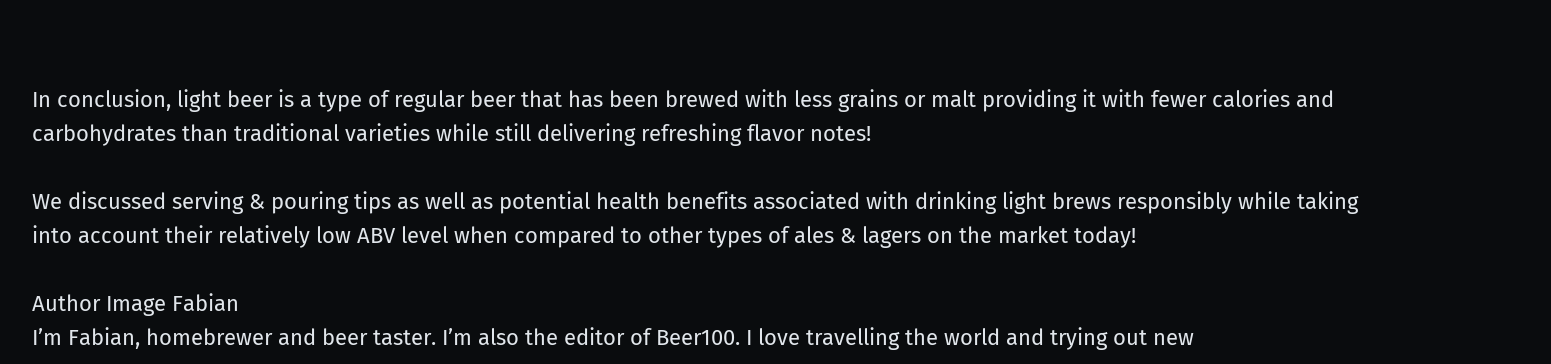In conclusion, light beer is a type of regular beer that has been brewed with less grains or malt providing it with fewer calories and carbohydrates than traditional varieties while still delivering refreshing flavor notes!

We discussed serving & pouring tips as well as potential health benefits associated with drinking light brews responsibly while taking into account their relatively low ABV level when compared to other types of ales & lagers on the market today!

Author Image Fabian
I’m Fabian, homebrewer and beer taster. I’m also the editor of Beer100. I love travelling the world and trying out new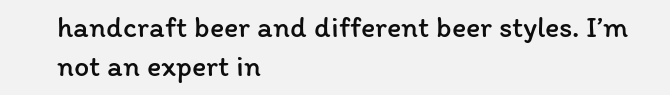handcraft beer and different beer styles. I’m not an expert in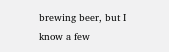brewing beer, but I know a few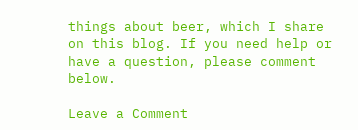things about beer, which I share on this blog. If you need help or have a question, please comment below.

Leave a Comment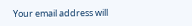Your email address will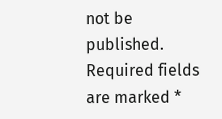not be published. Required fields are marked *